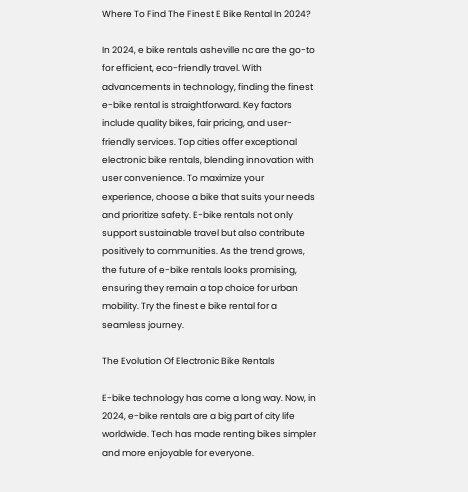Where To Find The Finest E Bike Rental In 2024?

In 2024, e bike rentals asheville nc are the go-to for efficient, eco-friendly travel. With advancements in technology, finding the finest e-bike rental is straightforward. Key factors include quality bikes, fair pricing, and user-friendly services. Top cities offer exceptional electronic bike rentals, blending innovation with user convenience. To maximize your experience, choose a bike that suits your needs and prioritize safety. E-bike rentals not only support sustainable travel but also contribute positively to communities. As the trend grows, the future of e-bike rentals looks promising, ensuring they remain a top choice for urban mobility. Try the finest e bike rental for a seamless journey.

The Evolution Of Electronic Bike Rentals

E-bike technology has come a long way. Now, in 2024, e-bike rentals are a big part of city life worldwide. Tech has made renting bikes simpler and more enjoyable for everyone.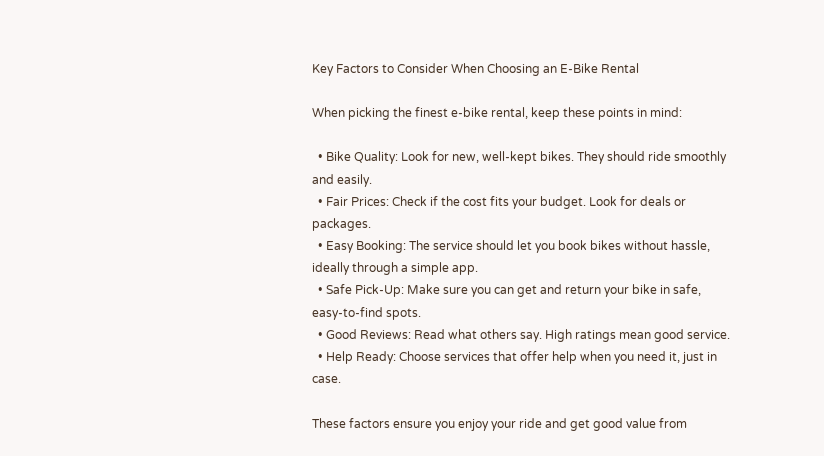Key Factors to Consider When Choosing an E-Bike Rental

When picking the finest e-bike rental, keep these points in mind:

  • Bike Quality: Look for new, well-kept bikes. They should ride smoothly and easily.
  • Fair Prices: Check if the cost fits your budget. Look for deals or packages.
  • Easy Booking: The service should let you book bikes without hassle, ideally through a simple app.
  • Safe Pick-Up: Make sure you can get and return your bike in safe, easy-to-find spots.
  • Good Reviews: Read what others say. High ratings mean good service.
  • Help Ready: Choose services that offer help when you need it, just in case.

These factors ensure you enjoy your ride and get good value from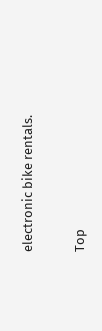electronic bike rentals.

Top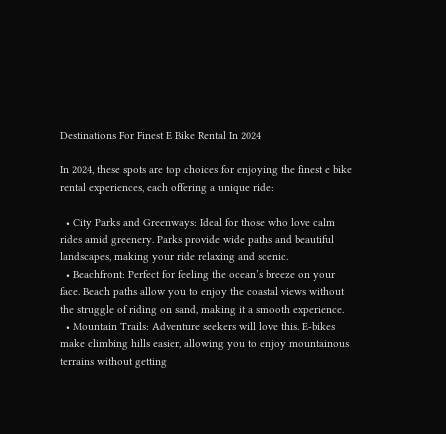Destinations For Finest E Bike Rental In 2024

In 2024, these spots are top choices for enjoying the finest e bike rental experiences, each offering a unique ride:

  • City Parks and Greenways: Ideal for those who love calm rides amid greenery. Parks provide wide paths and beautiful landscapes, making your ride relaxing and scenic.
  • Beachfront: Perfect for feeling the ocean’s breeze on your face. Beach paths allow you to enjoy the coastal views without the struggle of riding on sand, making it a smooth experience.
  • Mountain Trails: Adventure seekers will love this. E-bikes make climbing hills easier, allowing you to enjoy mountainous terrains without getting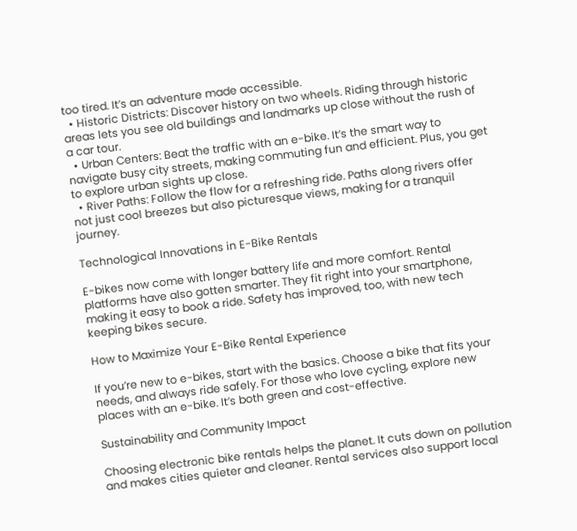too tired. It’s an adventure made accessible.
  • Historic Districts: Discover history on two wheels. Riding through historic areas lets you see old buildings and landmarks up close without the rush of a car tour.
  • Urban Centers: Beat the traffic with an e-bike. It’s the smart way to navigate busy city streets, making commuting fun and efficient. Plus, you get to explore urban sights up close.
  • River Paths: Follow the flow for a refreshing ride. Paths along rivers offer not just cool breezes but also picturesque views, making for a tranquil journey.

Technological Innovations in E-Bike Rentals

E-bikes now come with longer battery life and more comfort. Rental platforms have also gotten smarter. They fit right into your smartphone, making it easy to book a ride. Safety has improved, too, with new tech keeping bikes secure.

How to Maximize Your E-Bike Rental Experience

If you’re new to e-bikes, start with the basics. Choose a bike that fits your needs, and always ride safely. For those who love cycling, explore new places with an e-bike. It’s both green and cost-effective.

Sustainability and Community Impact

Choosing electronic bike rentals helps the planet. It cuts down on pollution and makes cities quieter and cleaner. Rental services also support local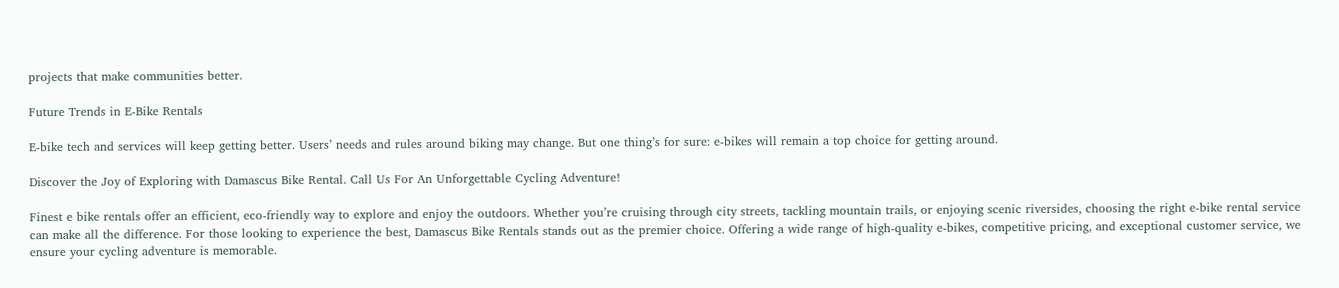projects that make communities better.

Future Trends in E-Bike Rentals

E-bike tech and services will keep getting better. Users’ needs and rules around biking may change. But one thing’s for sure: e-bikes will remain a top choice for getting around.

Discover the Joy of Exploring with Damascus Bike Rental. Call Us For An Unforgettable Cycling Adventure!

Finest e bike rentals offer an efficient, eco-friendly way to explore and enjoy the outdoors. Whether you’re cruising through city streets, tackling mountain trails, or enjoying scenic riversides, choosing the right e-bike rental service can make all the difference. For those looking to experience the best, Damascus Bike Rentals stands out as the premier choice. Offering a wide range of high-quality e-bikes, competitive pricing, and exceptional customer service, we ensure your cycling adventure is memorable.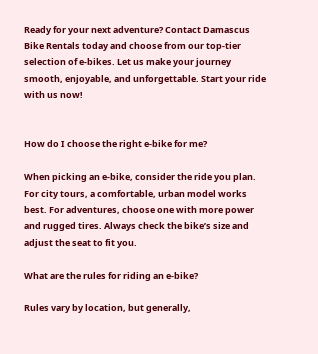Ready for your next adventure? Contact Damascus Bike Rentals today and choose from our top-tier selection of e-bikes. Let us make your journey smooth, enjoyable, and unforgettable. Start your ride with us now!


How do I choose the right e-bike for me?

When picking an e-bike, consider the ride you plan. For city tours, a comfortable, urban model works best. For adventures, choose one with more power and rugged tires. Always check the bike’s size and adjust the seat to fit you.

What are the rules for riding an e-bike?

Rules vary by location, but generally,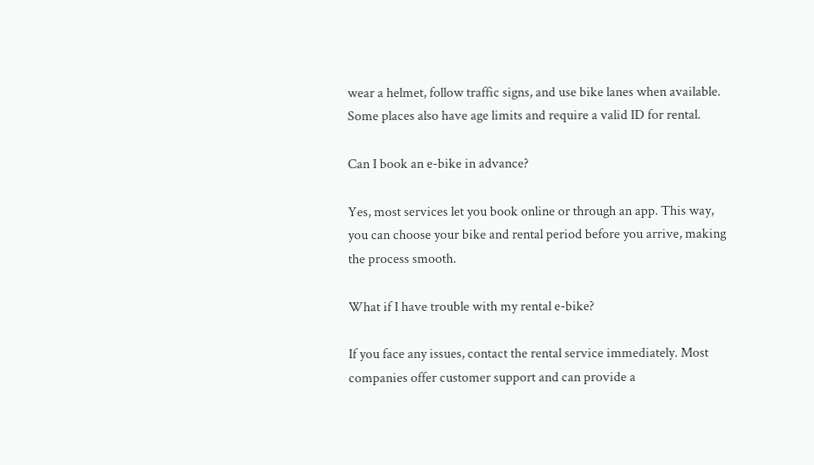wear a helmet, follow traffic signs, and use bike lanes when available. Some places also have age limits and require a valid ID for rental.

Can I book an e-bike in advance?

Yes, most services let you book online or through an app. This way, you can choose your bike and rental period before you arrive, making the process smooth.

What if I have trouble with my rental e-bike?

If you face any issues, contact the rental service immediately. Most companies offer customer support and can provide a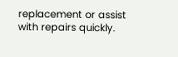replacement or assist with repairs quickly.